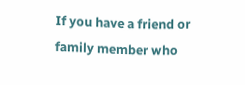If you have a friend or family member who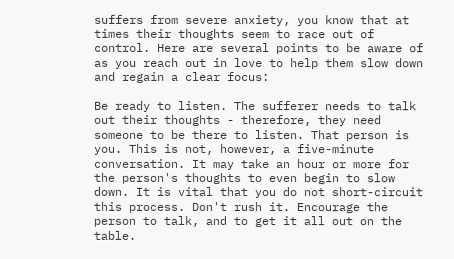suffers from severe anxiety, you know that at times their thoughts seem to race out of control. Here are several points to be aware of as you reach out in love to help them slow down and regain a clear focus:

Be ready to listen. The sufferer needs to talk out their thoughts - therefore, they need someone to be there to listen. That person is you. This is not, however, a five-minute conversation. It may take an hour or more for the person's thoughts to even begin to slow down. It is vital that you do not short-circuit this process. Don't rush it. Encourage the person to talk, and to get it all out on the table.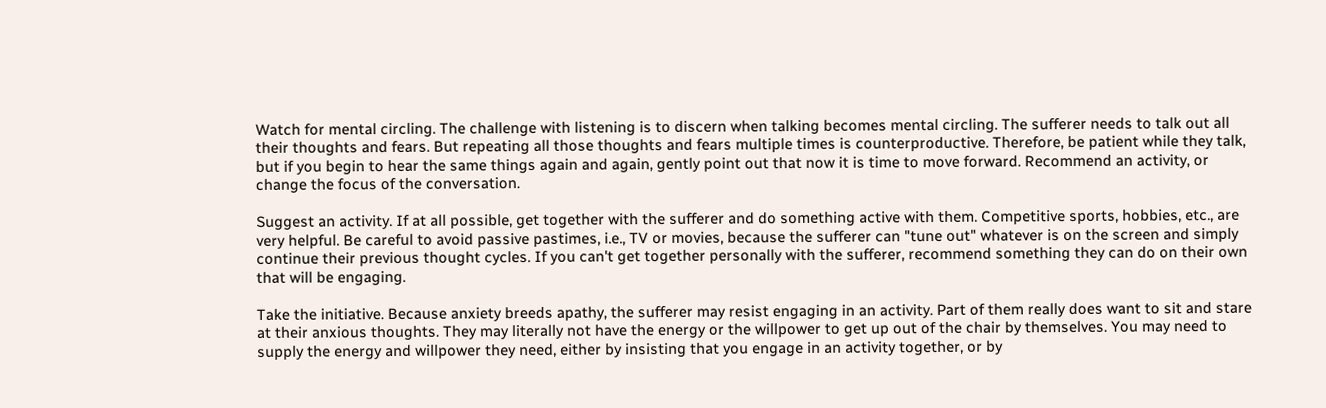Watch for mental circling. The challenge with listening is to discern when talking becomes mental circling. The sufferer needs to talk out all their thoughts and fears. But repeating all those thoughts and fears multiple times is counterproductive. Therefore, be patient while they talk, but if you begin to hear the same things again and again, gently point out that now it is time to move forward. Recommend an activity, or change the focus of the conversation.

Suggest an activity. If at all possible, get together with the sufferer and do something active with them. Competitive sports, hobbies, etc., are very helpful. Be careful to avoid passive pastimes, i.e., TV or movies, because the sufferer can "tune out" whatever is on the screen and simply continue their previous thought cycles. If you can't get together personally with the sufferer, recommend something they can do on their own that will be engaging.

Take the initiative. Because anxiety breeds apathy, the sufferer may resist engaging in an activity. Part of them really does want to sit and stare at their anxious thoughts. They may literally not have the energy or the willpower to get up out of the chair by themselves. You may need to supply the energy and willpower they need, either by insisting that you engage in an activity together, or by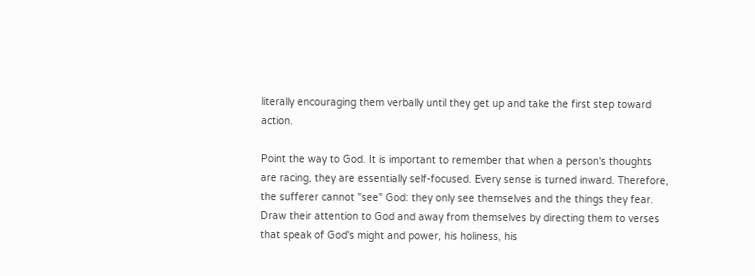literally encouraging them verbally until they get up and take the first step toward action.

Point the way to God. It is important to remember that when a person's thoughts are racing, they are essentially self-focused. Every sense is turned inward. Therefore, the sufferer cannot "see" God: they only see themselves and the things they fear. Draw their attention to God and away from themselves by directing them to verses that speak of God's might and power, his holiness, his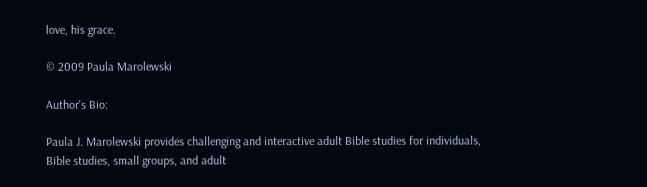love, his grace.

© 2009 Paula Marolewski

Author's Bio:

Paula J. Marolewski provides challenging and interactive adult Bible studies for individuals, Bible studies, small groups, and adult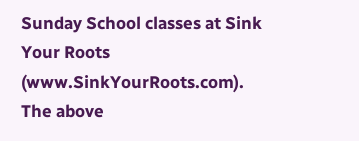Sunday School classes at Sink Your Roots (www.SinkYourRoots.com). The above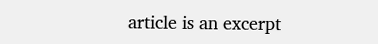article is an excerpt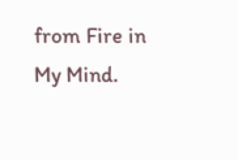from Fire in My Mind.